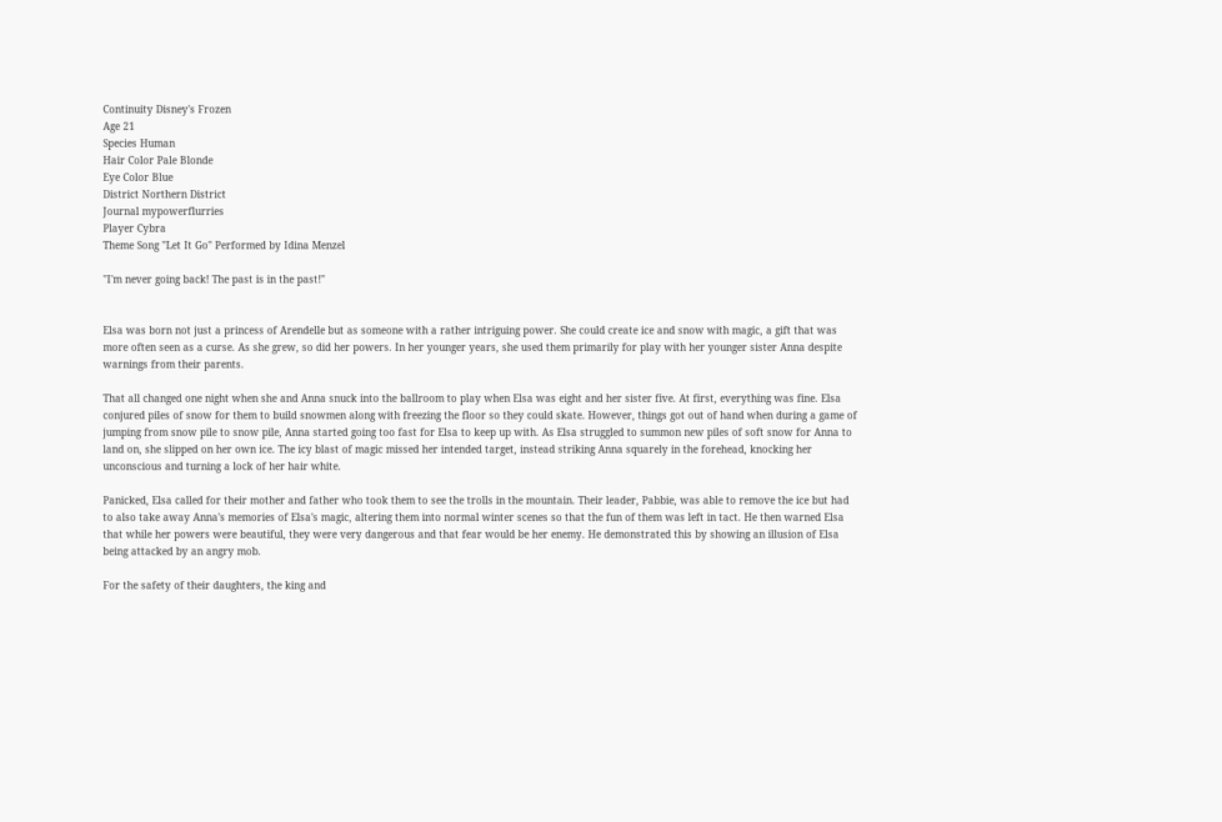Continuity Disney's Frozen
Age 21
Species Human
Hair Color Pale Blonde
Eye Color Blue
District Northern District
Journal mypowerflurries
Player Cybra
Theme Song "Let It Go" Performed by Idina Menzel

"I'm never going back! The past is in the past!"


Elsa was born not just a princess of Arendelle but as someone with a rather intriguing power. She could create ice and snow with magic, a gift that was more often seen as a curse. As she grew, so did her powers. In her younger years, she used them primarily for play with her younger sister Anna despite warnings from their parents.

That all changed one night when she and Anna snuck into the ballroom to play when Elsa was eight and her sister five. At first, everything was fine. Elsa conjured piles of snow for them to build snowmen along with freezing the floor so they could skate. However, things got out of hand when during a game of jumping from snow pile to snow pile, Anna started going too fast for Elsa to keep up with. As Elsa struggled to summon new piles of soft snow for Anna to land on, she slipped on her own ice. The icy blast of magic missed her intended target, instead striking Anna squarely in the forehead, knocking her unconscious and turning a lock of her hair white.

Panicked, Elsa called for their mother and father who took them to see the trolls in the mountain. Their leader, Pabbie, was able to remove the ice but had to also take away Anna's memories of Elsa's magic, altering them into normal winter scenes so that the fun of them was left in tact. He then warned Elsa that while her powers were beautiful, they were very dangerous and that fear would be her enemy. He demonstrated this by showing an illusion of Elsa being attacked by an angry mob.

For the safety of their daughters, the king and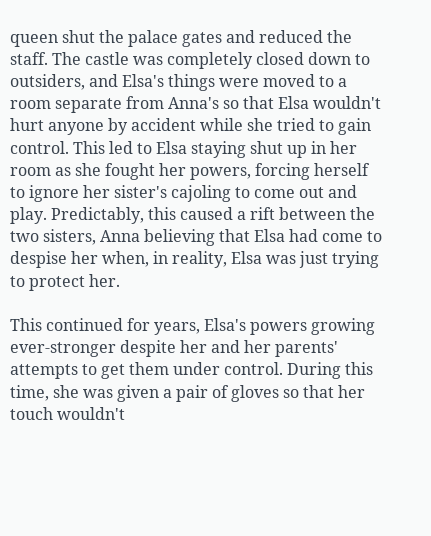queen shut the palace gates and reduced the staff. The castle was completely closed down to outsiders, and Elsa's things were moved to a room separate from Anna's so that Elsa wouldn't hurt anyone by accident while she tried to gain control. This led to Elsa staying shut up in her room as she fought her powers, forcing herself to ignore her sister's cajoling to come out and play. Predictably, this caused a rift between the two sisters, Anna believing that Elsa had come to despise her when, in reality, Elsa was just trying to protect her.

This continued for years, Elsa's powers growing ever-stronger despite her and her parents' attempts to get them under control. During this time, she was given a pair of gloves so that her touch wouldn't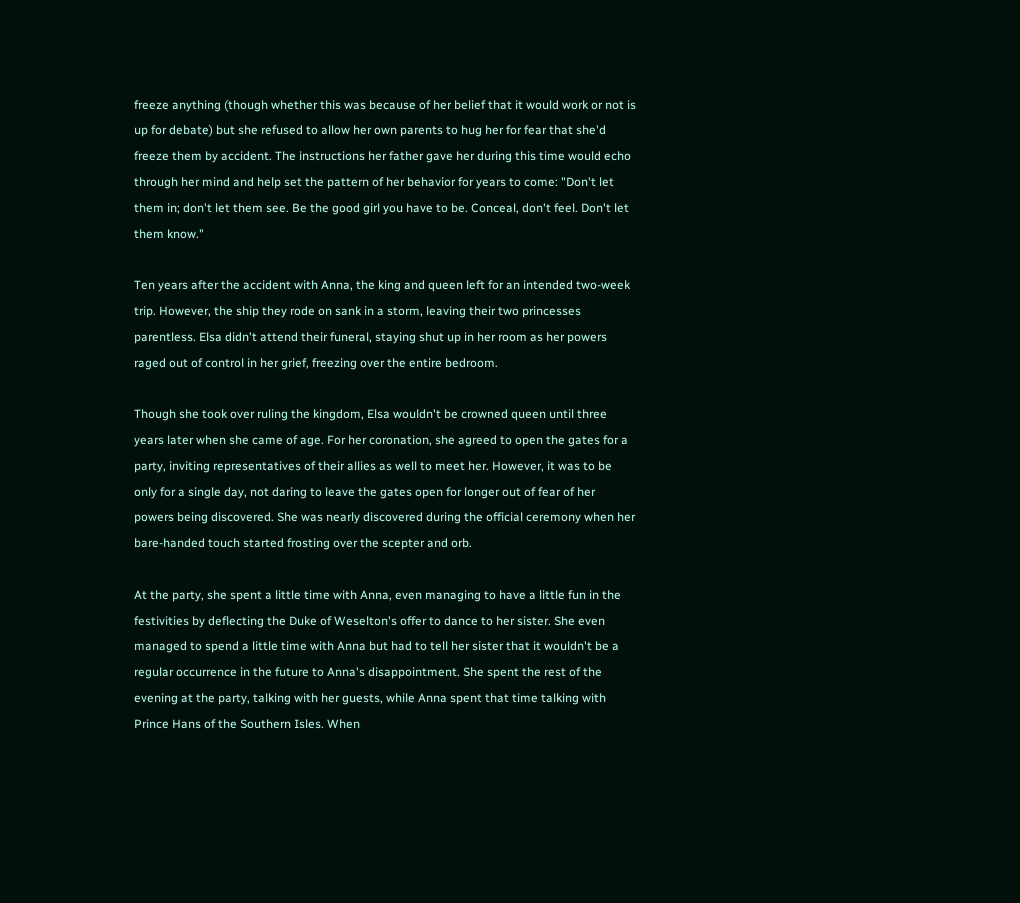freeze anything (though whether this was because of her belief that it would work or not is up for debate) but she refused to allow her own parents to hug her for fear that she'd freeze them by accident. The instructions her father gave her during this time would echo through her mind and help set the pattern of her behavior for years to come: "Don't let them in; don't let them see. Be the good girl you have to be. Conceal, don't feel. Don't let them know."

Ten years after the accident with Anna, the king and queen left for an intended two-week trip. However, the ship they rode on sank in a storm, leaving their two princesses parentless. Elsa didn't attend their funeral, staying shut up in her room as her powers raged out of control in her grief, freezing over the entire bedroom.

Though she took over ruling the kingdom, Elsa wouldn't be crowned queen until three years later when she came of age. For her coronation, she agreed to open the gates for a party, inviting representatives of their allies as well to meet her. However, it was to be only for a single day, not daring to leave the gates open for longer out of fear of her powers being discovered. She was nearly discovered during the official ceremony when her bare-handed touch started frosting over the scepter and orb.

At the party, she spent a little time with Anna, even managing to have a little fun in the festivities by deflecting the Duke of Weselton's offer to dance to her sister. She even managed to spend a little time with Anna but had to tell her sister that it wouldn't be a regular occurrence in the future to Anna's disappointment. She spent the rest of the evening at the party, talking with her guests, while Anna spent that time talking with Prince Hans of the Southern Isles. When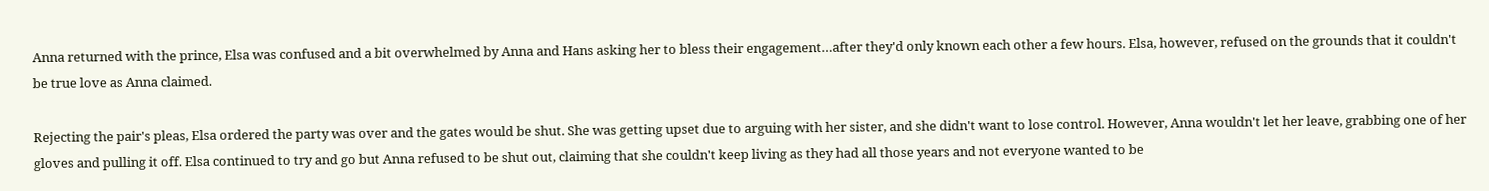Anna returned with the prince, Elsa was confused and a bit overwhelmed by Anna and Hans asking her to bless their engagement…after they'd only known each other a few hours. Elsa, however, refused on the grounds that it couldn't be true love as Anna claimed.

Rejecting the pair's pleas, Elsa ordered the party was over and the gates would be shut. She was getting upset due to arguing with her sister, and she didn't want to lose control. However, Anna wouldn't let her leave, grabbing one of her gloves and pulling it off. Elsa continued to try and go but Anna refused to be shut out, claiming that she couldn't keep living as they had all those years and not everyone wanted to be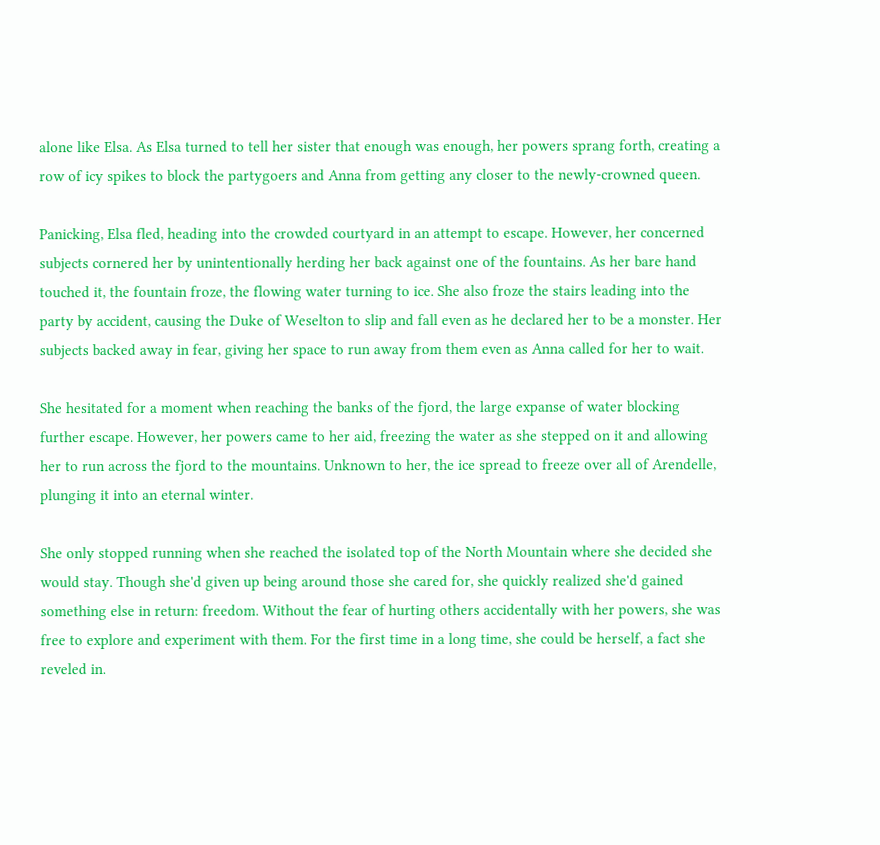alone like Elsa. As Elsa turned to tell her sister that enough was enough, her powers sprang forth, creating a row of icy spikes to block the partygoers and Anna from getting any closer to the newly-crowned queen.

Panicking, Elsa fled, heading into the crowded courtyard in an attempt to escape. However, her concerned subjects cornered her by unintentionally herding her back against one of the fountains. As her bare hand touched it, the fountain froze, the flowing water turning to ice. She also froze the stairs leading into the party by accident, causing the Duke of Weselton to slip and fall even as he declared her to be a monster. Her subjects backed away in fear, giving her space to run away from them even as Anna called for her to wait.

She hesitated for a moment when reaching the banks of the fjord, the large expanse of water blocking further escape. However, her powers came to her aid, freezing the water as she stepped on it and allowing her to run across the fjord to the mountains. Unknown to her, the ice spread to freeze over all of Arendelle, plunging it into an eternal winter.

She only stopped running when she reached the isolated top of the North Mountain where she decided she would stay. Though she'd given up being around those she cared for, she quickly realized she'd gained something else in return: freedom. Without the fear of hurting others accidentally with her powers, she was free to explore and experiment with them. For the first time in a long time, she could be herself, a fact she reveled in.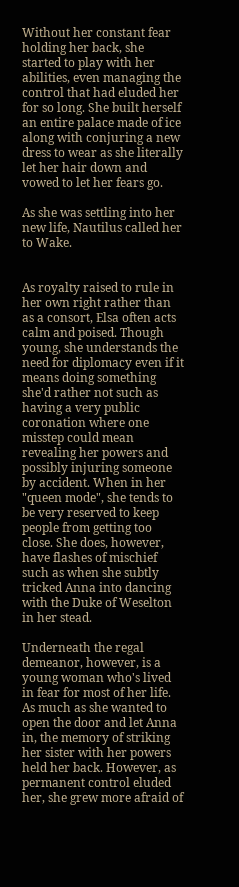Without her constant fear holding her back, she started to play with her abilities, even managing the control that had eluded her for so long. She built herself an entire palace made of ice along with conjuring a new dress to wear as she literally let her hair down and vowed to let her fears go.

As she was settling into her new life, Nautilus called her to Wake.


As royalty raised to rule in her own right rather than as a consort, Elsa often acts calm and poised. Though young, she understands the need for diplomacy even if it means doing something she'd rather not such as having a very public coronation where one misstep could mean revealing her powers and possibly injuring someone by accident. When in her "queen mode", she tends to be very reserved to keep people from getting too close. She does, however, have flashes of mischief such as when she subtly tricked Anna into dancing with the Duke of Weselton in her stead.

Underneath the regal demeanor, however, is a young woman who's lived in fear for most of her life. As much as she wanted to open the door and let Anna in, the memory of striking her sister with her powers held her back. However, as permanent control eluded her, she grew more afraid of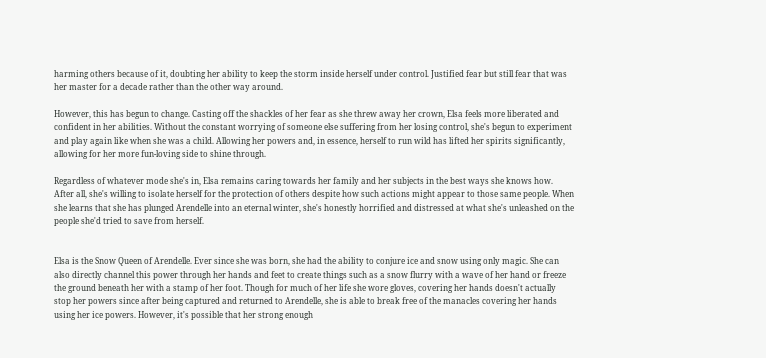harming others because of it, doubting her ability to keep the storm inside herself under control. Justified fear but still fear that was her master for a decade rather than the other way around.

However, this has begun to change. Casting off the shackles of her fear as she threw away her crown, Elsa feels more liberated and confident in her abilities. Without the constant worrying of someone else suffering from her losing control, she's begun to experiment and play again like when she was a child. Allowing her powers and, in essence, herself to run wild has lifted her spirits significantly, allowing for her more fun-loving side to shine through.

Regardless of whatever mode she's in, Elsa remains caring towards her family and her subjects in the best ways she knows how. After all, she's willing to isolate herself for the protection of others despite how such actions might appear to those same people. When she learns that she has plunged Arendelle into an eternal winter, she's honestly horrified and distressed at what she's unleashed on the people she'd tried to save from herself.


Elsa is the Snow Queen of Arendelle. Ever since she was born, she had the ability to conjure ice and snow using only magic. She can also directly channel this power through her hands and feet to create things such as a snow flurry with a wave of her hand or freeze the ground beneath her with a stamp of her foot. Though for much of her life she wore gloves, covering her hands doesn't actually stop her powers since after being captured and returned to Arendelle, she is able to break free of the manacles covering her hands using her ice powers. However, it's possible that her strong enough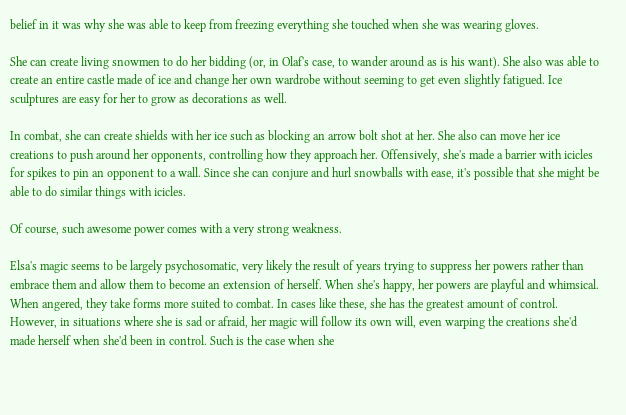belief in it was why she was able to keep from freezing everything she touched when she was wearing gloves.

She can create living snowmen to do her bidding (or, in Olaf's case, to wander around as is his want). She also was able to create an entire castle made of ice and change her own wardrobe without seeming to get even slightly fatigued. Ice sculptures are easy for her to grow as decorations as well.

In combat, she can create shields with her ice such as blocking an arrow bolt shot at her. She also can move her ice creations to push around her opponents, controlling how they approach her. Offensively, she's made a barrier with icicles for spikes to pin an opponent to a wall. Since she can conjure and hurl snowballs with ease, it's possible that she might be able to do similar things with icicles.

Of course, such awesome power comes with a very strong weakness.

Elsa's magic seems to be largely psychosomatic, very likely the result of years trying to suppress her powers rather than embrace them and allow them to become an extension of herself. When she's happy, her powers are playful and whimsical. When angered, they take forms more suited to combat. In cases like these, she has the greatest amount of control. However, in situations where she is sad or afraid, her magic will follow its own will, even warping the creations she'd made herself when she'd been in control. Such is the case when she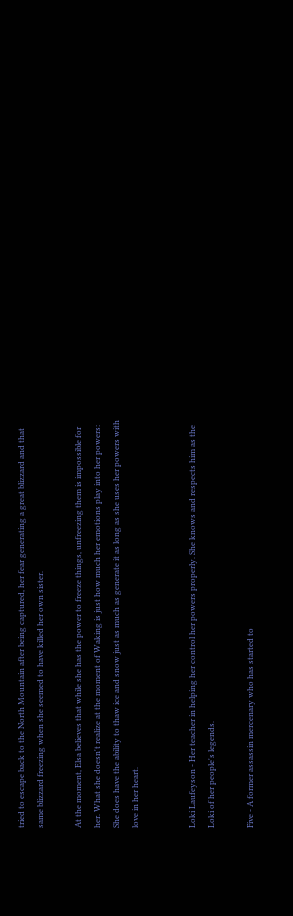tried to escape back to the North Mountain after being captured, her fear generating a great blizzard and that same blizzard freezing when she seemed to have killed her own sister.

At the moment, Elsa believes that while she has the power to freeze things, unfreezing them is impossible for her. What she doesn't realize at the moment of Waking is just how much her emotions play into her powers: She does have the ability to thaw ice and snow just as much as generate it as long as she uses her powers with love in her heart.


Loki Laufeyson - Her teacher in helping her control her powers properly. She knows and respects him as the Loki of her people's legends.

Five - A former assassin mercenary who has started to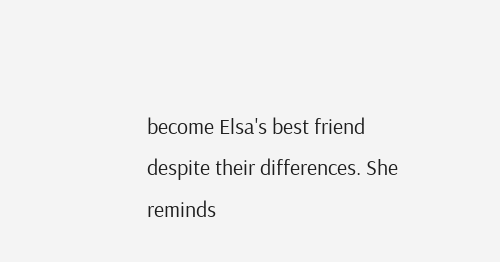become Elsa's best friend despite their differences. She reminds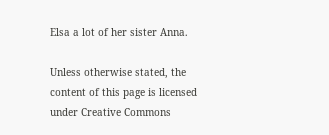Elsa a lot of her sister Anna.

Unless otherwise stated, the content of this page is licensed under Creative Commons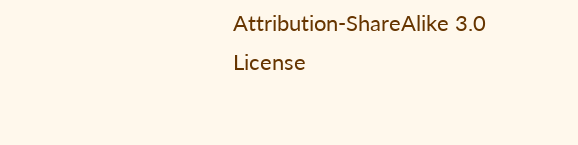Attribution-ShareAlike 3.0 License